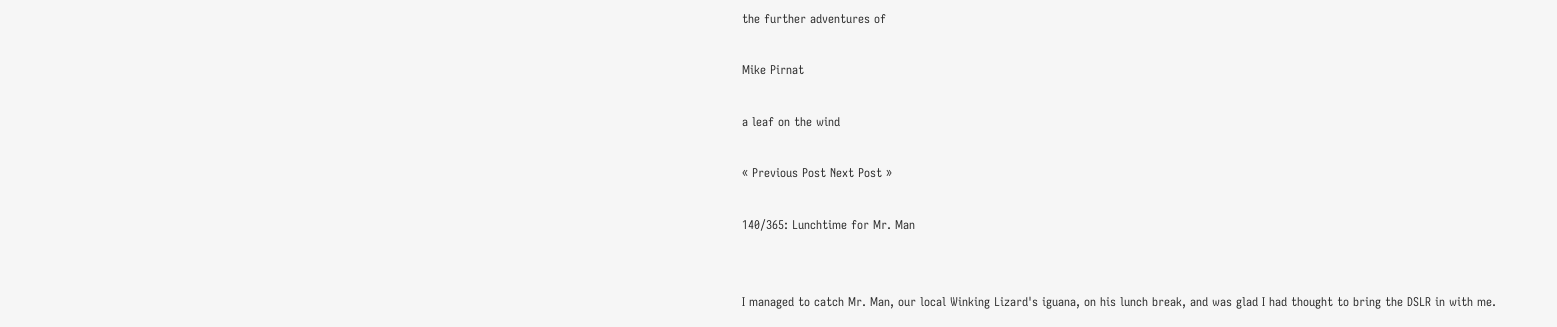the further adventures of

Mike Pirnat

a leaf on the wind

« Previous Post Next Post »

140/365: Lunchtime for Mr. Man


I managed to catch Mr. Man, our local Winking Lizard's iguana, on his lunch break, and was glad I had thought to bring the DSLR in with me.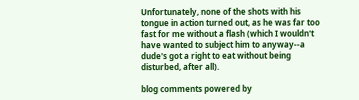Unfortunately, none of the shots with his tongue in action turned out, as he was far too fast for me without a flash (which I wouldn't have wanted to subject him to anyway--a dude's got a right to eat without being disturbed, after all).

blog comments powered by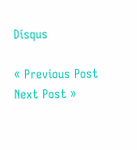Disqus

« Previous Post Next Post »